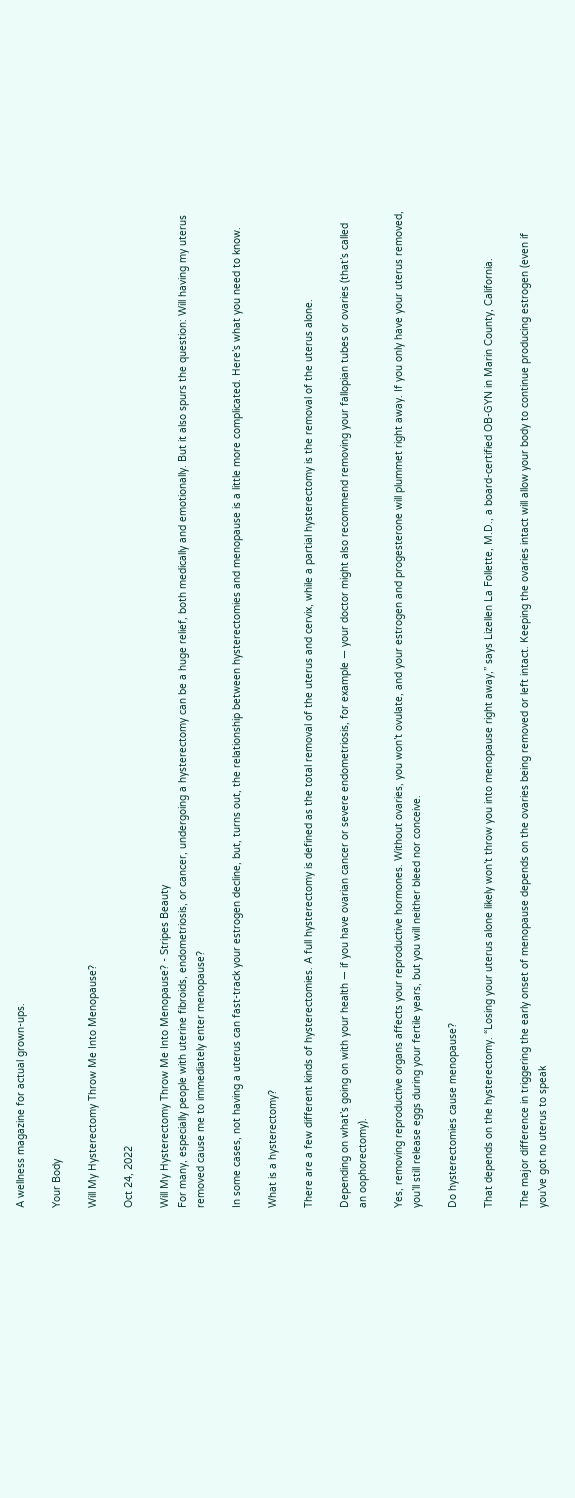A wellness magazine for actual grown-ups.

Your Body

Will My Hysterectomy Throw Me Into Menopause?

Oct 24, 2022

Will My Hysterectomy Throw Me Into Menopause? - Stripes Beauty
For many, especially people with uterine fibroids, endometriosis, or cancer, undergoing a hysterectomy can be a huge relief, both medically and emotionally. But it also spurs the question: Will having my uterus removed cause me to immediately enter menopause?

In some cases, not having a uterus can fast-track your estrogen decline, but, turns out, the relationship between hysterectomies and menopause is a little more complicated. Here’s what you need to know.

What is a hysterectomy?

There are a few different kinds of hysterectomies. A full hysterectomy is defined as the total removal of the uterus and cervix, while a partial hysterectomy is the removal of the uterus alone.

Depending on what’s going on with your health — if you have ovarian cancer or severe endometriosis, for example — your doctor might also recommend removing your fallopian tubes or ovaries (that’s called an oophorectomy).

Yes, removing reproductive organs affects your reproductive hormones. Without ovaries, you won’t ovulate, and your estrogen and progesterone will plummet right away. If you only have your uterus removed, you’ll still release eggs during your fertile years, but you will neither bleed nor conceive.

Do hysterectomies cause menopause?

That depends on the hysterectomy. “Losing your uterus alone likely won’t throw you into menopause right away,” says Lizellen La Follette, M.D., a board-certified OB-GYN in Marin County, California.

The major difference in triggering the early onset of menopause depends on the ovaries being removed or left intact. Keeping the ovaries intact will allow your body to continue producing estrogen (even if you’ve got no uterus to speak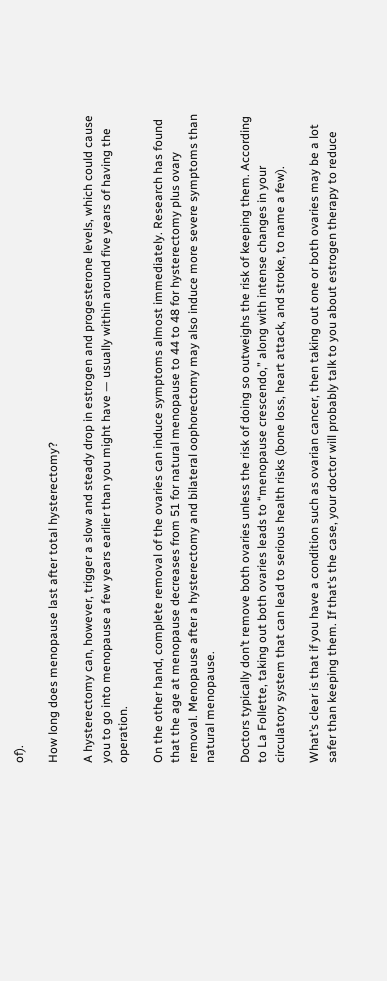of).

How long does menopause last after total hysterectomy?

A hysterectomy can, however, trigger a slow and steady drop in estrogen and progesterone levels, which could cause you to go into menopause a few years earlier than you might have — usually within around five years of having the operation.

On the other hand, complete removal of the ovaries can induce symptoms almost immediately. Research has found that the age at menopause decreases from 51 for natural menopause to 44 to 48 for hysterectomy plus ovary removal. Menopause after a hysterectomy and bilateral oophorectomy may also induce more severe symptoms than natural menopause.

Doctors typically don’t remove both ovaries unless the risk of doing so outweighs the risk of keeping them. According to La Follette, taking out both ovaries leads to “menopause crescendo,” along with intense changes in your circulatory system that can lead to serious health risks (bone loss, heart attack, and stroke, to name a few).

What’s clear is that if you have a condition such as ovarian cancer, then taking out one or both ovaries may be a lot safer than keeping them. If that’s the case, your doctor will probably talk to you about estrogen therapy to reduce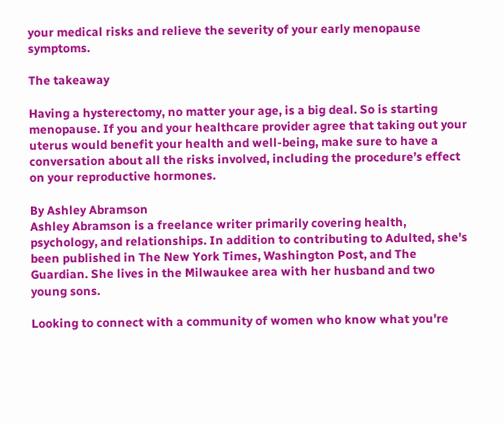your medical risks and relieve the severity of your early menopause symptoms.

The takeaway

Having a hysterectomy, no matter your age, is a big deal. So is starting menopause. If you and your healthcare provider agree that taking out your uterus would benefit your health and well-being, make sure to have a conversation about all the risks involved, including the procedure’s effect on your reproductive hormones.

By Ashley Abramson
Ashley Abramson is a freelance writer primarily covering health, psychology, and relationships. In addition to contributing to Adulted, she's been published in The New York Times, Washington Post, and The Guardian. She lives in the Milwaukee area with her husband and two young sons.

Looking to connect with a community of women who know what you're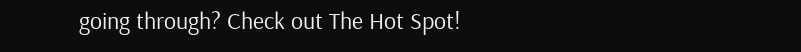going through? Check out The Hot Spot!